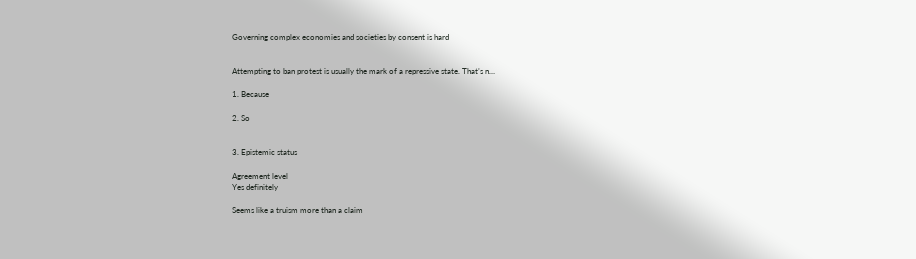Governing complex economies and societies by consent is hard


Attempting to ban protest is usually the mark of a repressive state. That’s n…

1. Because

2. So


3. Epistemic status

Agreement level
Yes definitely

Seems like a truism more than a claim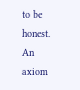to be honest. An axiom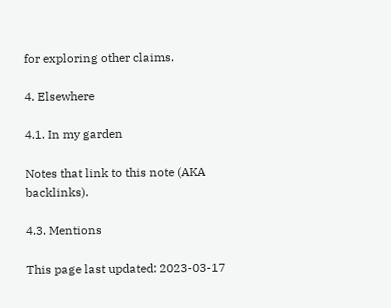for exploring other claims.

4. Elsewhere

4.1. In my garden

Notes that link to this note (AKA backlinks).

4.3. Mentions

This page last updated: 2023-03-17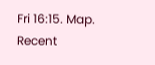Fri 16:15. Map. Recent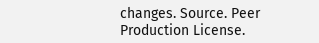changes. Source. Peer Production License.